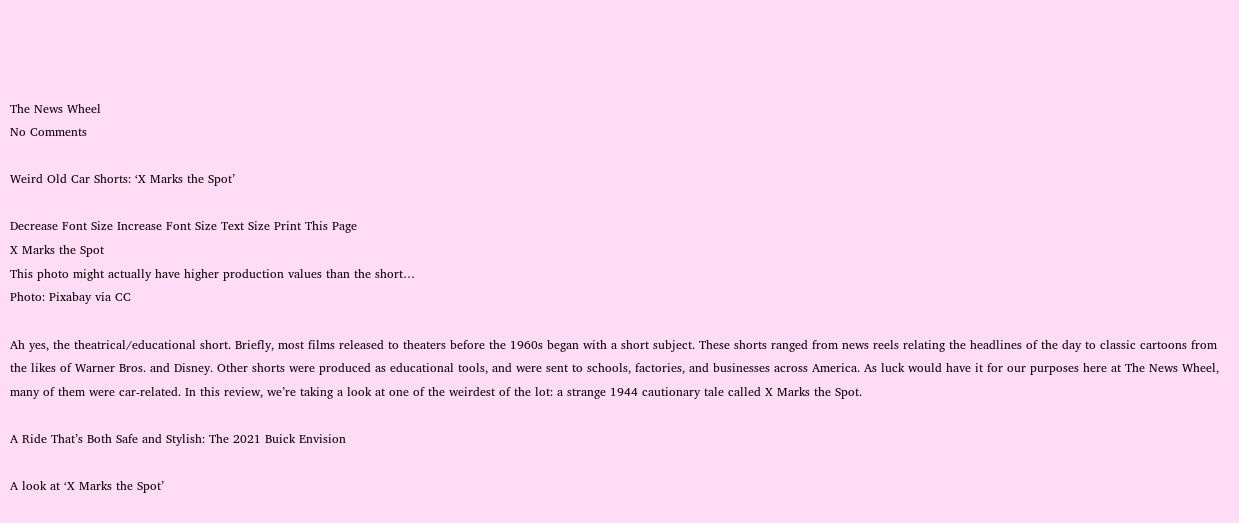The News Wheel
No Comments

Weird Old Car Shorts: ‘X Marks the Spot’

Decrease Font Size Increase Font Size Text Size Print This Page
X Marks the Spot
This photo might actually have higher production values than the short…
Photo: Pixabay via CC

Ah yes, the theatrical/educational short. Briefly, most films released to theaters before the 1960s began with a short subject. These shorts ranged from news reels relating the headlines of the day to classic cartoons from the likes of Warner Bros. and Disney. Other shorts were produced as educational tools, and were sent to schools, factories, and businesses across America. As luck would have it for our purposes here at The News Wheel, many of them were car-related. In this review, we’re taking a look at one of the weirdest of the lot: a strange 1944 cautionary tale called X Marks the Spot.

A Ride That’s Both Safe and Stylish: The 2021 Buick Envision

A look at ‘X Marks the Spot’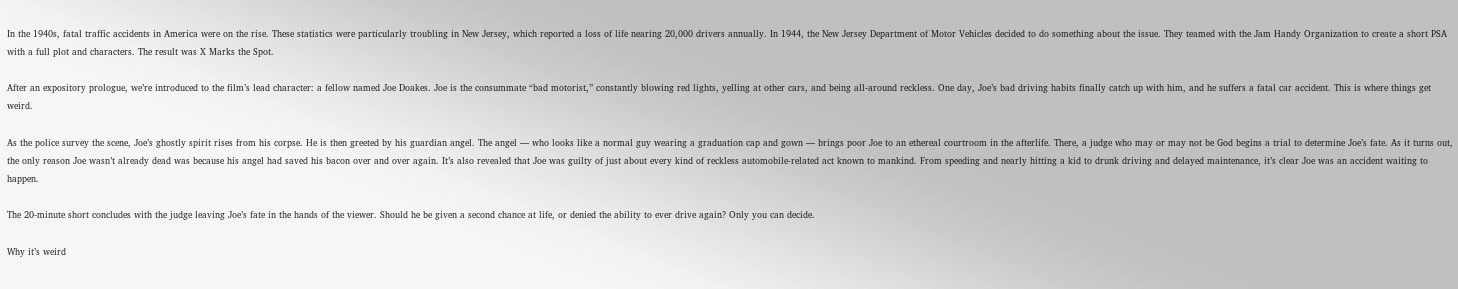In the 1940s, fatal traffic accidents in America were on the rise. These statistics were particularly troubling in New Jersey, which reported a loss of life nearing 20,000 drivers annually. In 1944, the New Jersey Department of Motor Vehicles decided to do something about the issue. They teamed with the Jam Handy Organization to create a short PSA with a full plot and characters. The result was X Marks the Spot.

After an expository prologue, we’re introduced to the film’s lead character: a fellow named Joe Doakes. Joe is the consummate “bad motorist,” constantly blowing red lights, yelling at other cars, and being all-around reckless. One day, Joe’s bad driving habits finally catch up with him, and he suffers a fatal car accident. This is where things get weird.

As the police survey the scene, Joe’s ghostly spirit rises from his corpse. He is then greeted by his guardian angel. The angel — who looks like a normal guy wearing a graduation cap and gown — brings poor Joe to an ethereal courtroom in the afterlife. There, a judge who may or may not be God begins a trial to determine Joe’s fate. As it turns out, the only reason Joe wasn’t already dead was because his angel had saved his bacon over and over again. It’s also revealed that Joe was guilty of just about every kind of reckless automobile-related act known to mankind. From speeding and nearly hitting a kid to drunk driving and delayed maintenance, it’s clear Joe was an accident waiting to happen.

The 20-minute short concludes with the judge leaving Joe’s fate in the hands of the viewer. Should he be given a second chance at life, or denied the ability to ever drive again? Only you can decide.

Why it’s weird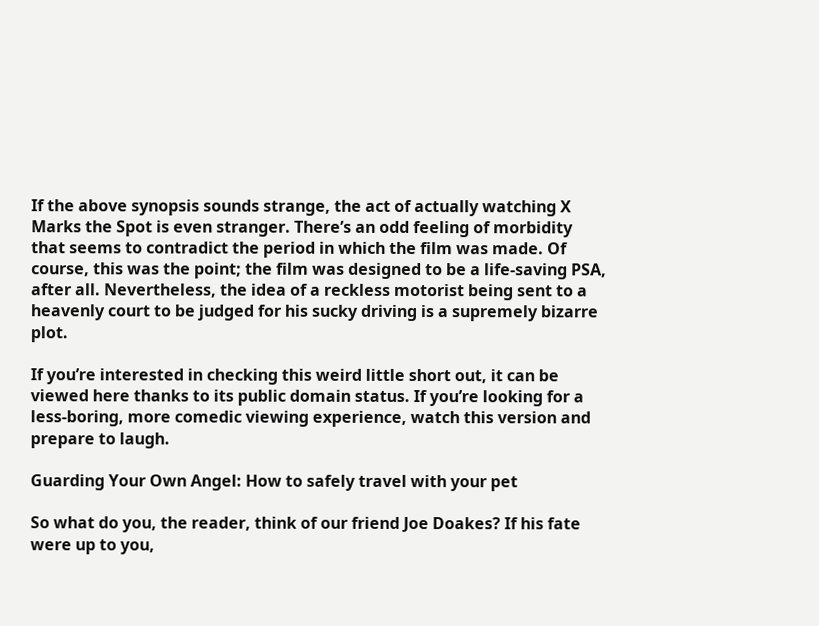If the above synopsis sounds strange, the act of actually watching X Marks the Spot is even stranger. There’s an odd feeling of morbidity that seems to contradict the period in which the film was made. Of course, this was the point; the film was designed to be a life-saving PSA, after all. Nevertheless, the idea of a reckless motorist being sent to a heavenly court to be judged for his sucky driving is a supremely bizarre plot.

If you’re interested in checking this weird little short out, it can be viewed here thanks to its public domain status. If you’re looking for a less-boring, more comedic viewing experience, watch this version and prepare to laugh.

Guarding Your Own Angel: How to safely travel with your pet

So what do you, the reader, think of our friend Joe Doakes? If his fate were up to you,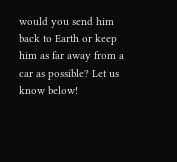would you send him back to Earth or keep him as far away from a car as possible? Let us know below!